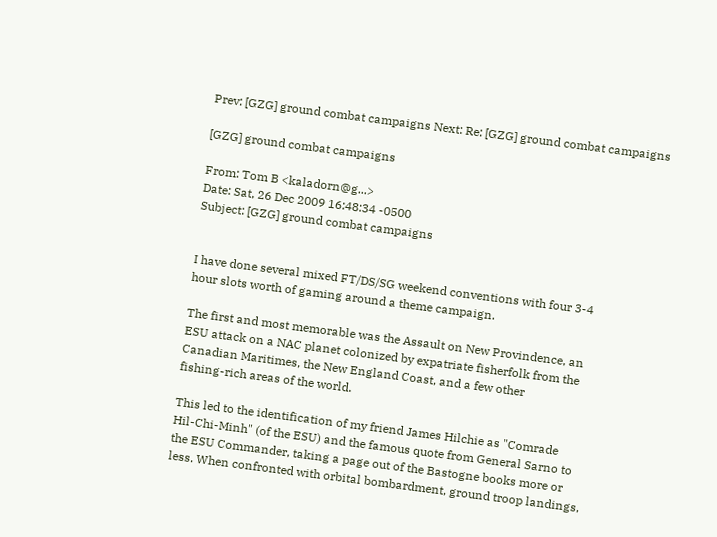Prev: [GZG] ground combat campaigns Next: Re: [GZG] ground combat campaigns

[GZG] ground combat campaigns

From: Tom B <kaladorn@g...>
Date: Sat, 26 Dec 2009 16:48:34 -0500
Subject: [GZG] ground combat campaigns


I have done several mixed FT/DS/SG weekend conventions with four 3-4
hour slots worth of gaming around a theme campaign.

The first and most memorable was the Assault on New Provindence, an
ESU attack on a NAC planet colonized by expatriate fisherfolk from the
Canadian Maritimes, the New England Coast, and a few other
fishing-rich areas of the world.

This led to the identification of my friend James Hilchie as "Comrade
Hil-Chi-Minh" (of the ESU) and the famous quote from General Sarno to
the ESU Commander, taking a page out of the Bastogne books more or
less. When confronted with orbital bombardment, ground troop landings,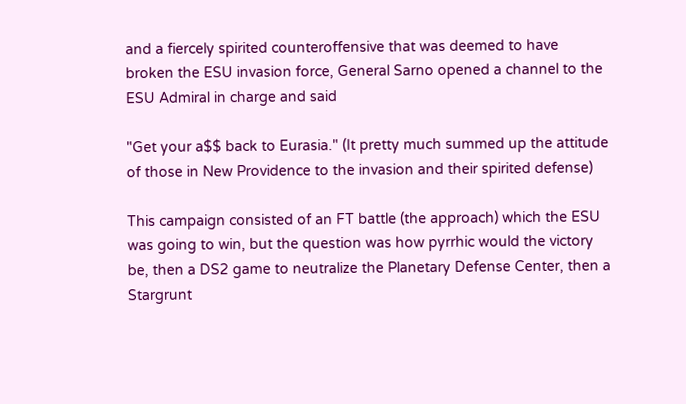and a fiercely spirited counteroffensive that was deemed to have
broken the ESU invasion force, General Sarno opened a channel to the
ESU Admiral in charge and said

"Get your a$$ back to Eurasia." (It pretty much summed up the attitude
of those in New Providence to the invasion and their spirited defense)

This campaign consisted of an FT battle (the approach) which the ESU
was going to win, but the question was how pyrrhic would the victory
be, then a DS2 game to neutralize the Planetary Defense Center, then a
Stargrunt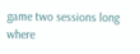game two sessions long where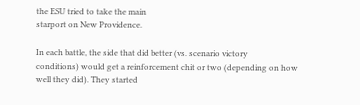the ESU tried to take the main
starport on New Providence.

In each battle, the side that did better (vs. scenario victory
conditions) would get a reinforcement chit or two (depending on how
well they did). They started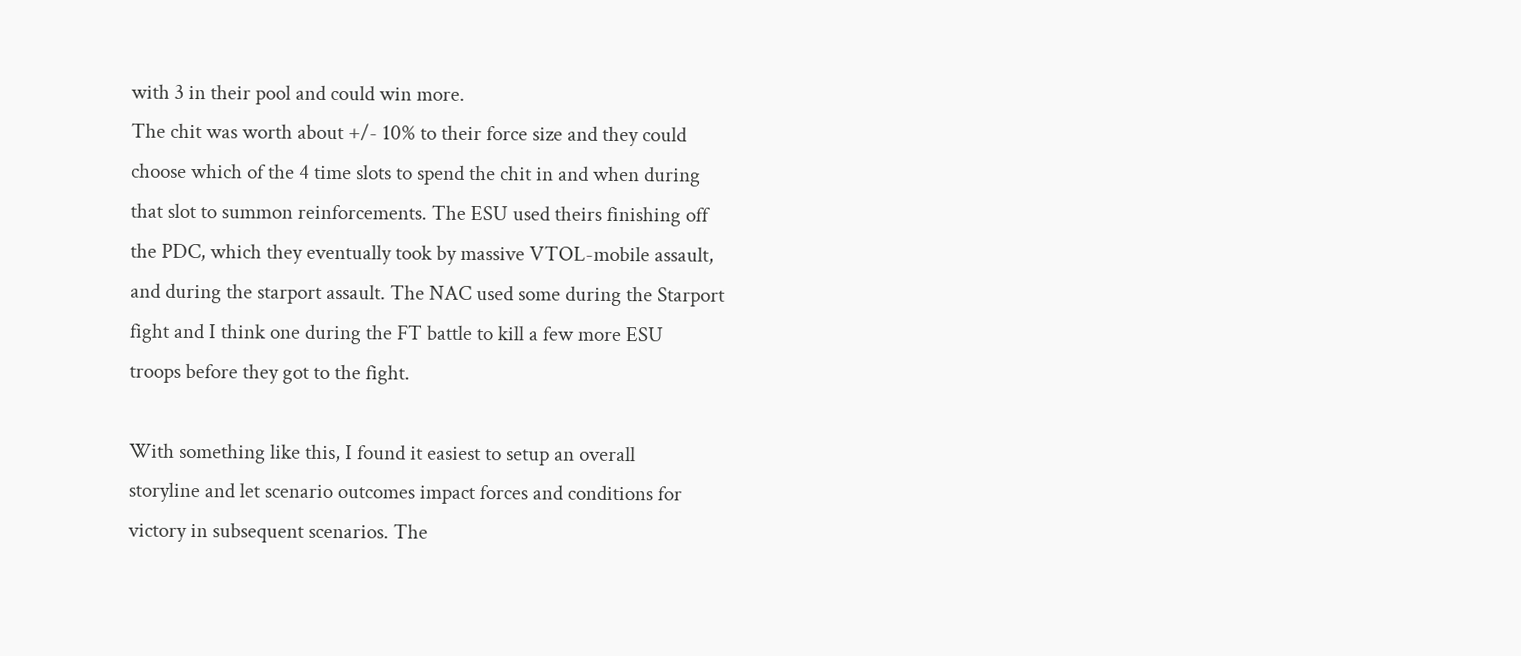with 3 in their pool and could win more.
The chit was worth about +/- 10% to their force size and they could
choose which of the 4 time slots to spend the chit in and when during
that slot to summon reinforcements. The ESU used theirs finishing off
the PDC, which they eventually took by massive VTOL-mobile assault,
and during the starport assault. The NAC used some during the Starport
fight and I think one during the FT battle to kill a few more ESU
troops before they got to the fight.

With something like this, I found it easiest to setup an overall
storyline and let scenario outcomes impact forces and conditions for
victory in subsequent scenarios. The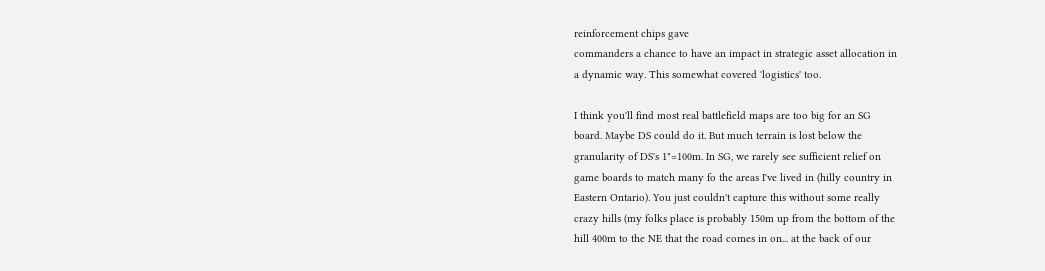reinforcement chips gave
commanders a chance to have an impact in strategic asset allocation in
a dynamic way. This somewhat covered 'logistics' too.

I think you'll find most real battlefield maps are too big for an SG
board. Maybe DS could do it. But much terrain is lost below the
granularity of DS's 1"=100m. In SG, we rarely see sufficient relief on
game boards to match many fo the areas I've lived in (hilly country in
Eastern Ontario). You just couldn't capture this without some really
crazy hills (my folks place is probably 150m up from the bottom of the
hill 400m to the NE that the road comes in on... at the back of our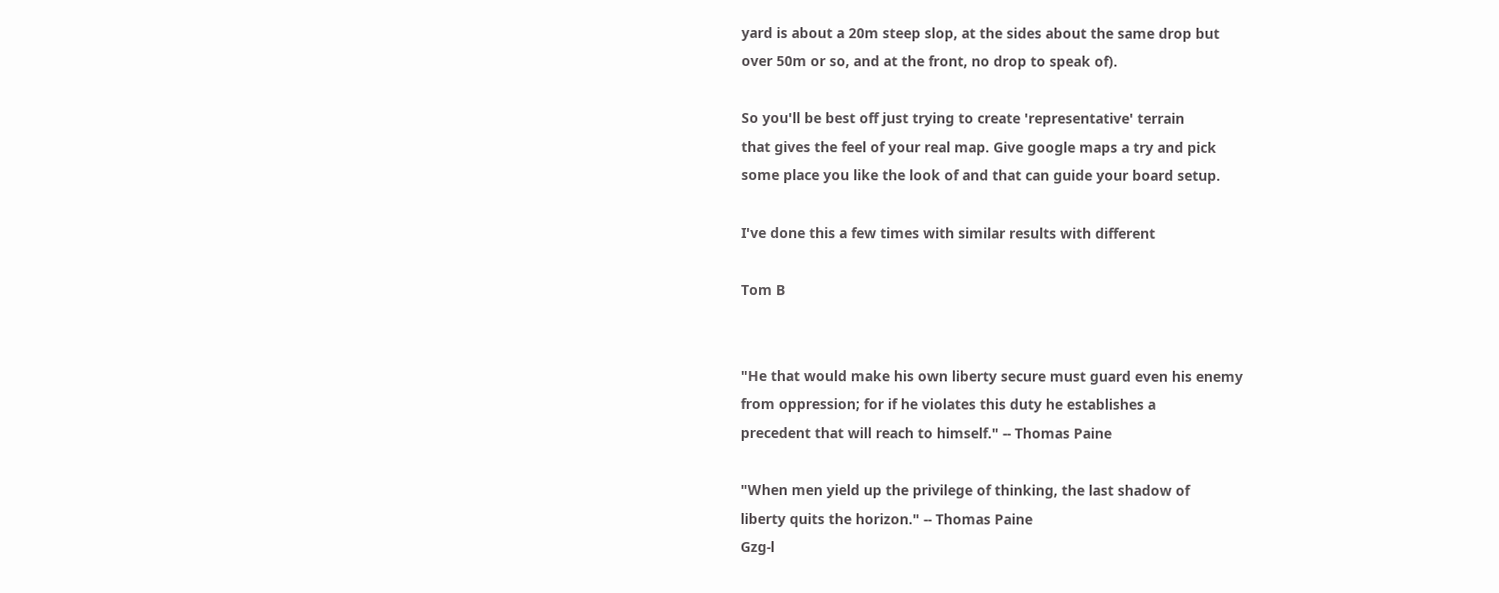yard is about a 20m steep slop, at the sides about the same drop but
over 50m or so, and at the front, no drop to speak of).

So you'll be best off just trying to create 'representative' terrain
that gives the feel of your real map. Give google maps a try and pick
some place you like the look of and that can guide your board setup.

I've done this a few times with similar results with different

Tom B


"He that would make his own liberty secure must guard even his enemy
from oppression; for if he violates this duty he establishes a
precedent that will reach to himself." -- Thomas Paine

"When men yield up the privilege of thinking, the last shadow of
liberty quits the horizon." -- Thomas Paine
Gzg-l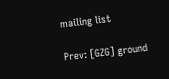mailing list

Prev: [GZG] ground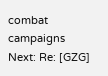combat campaigns Next: Re: [GZG]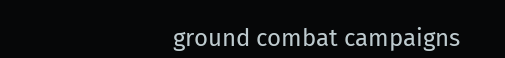ground combat campaigns